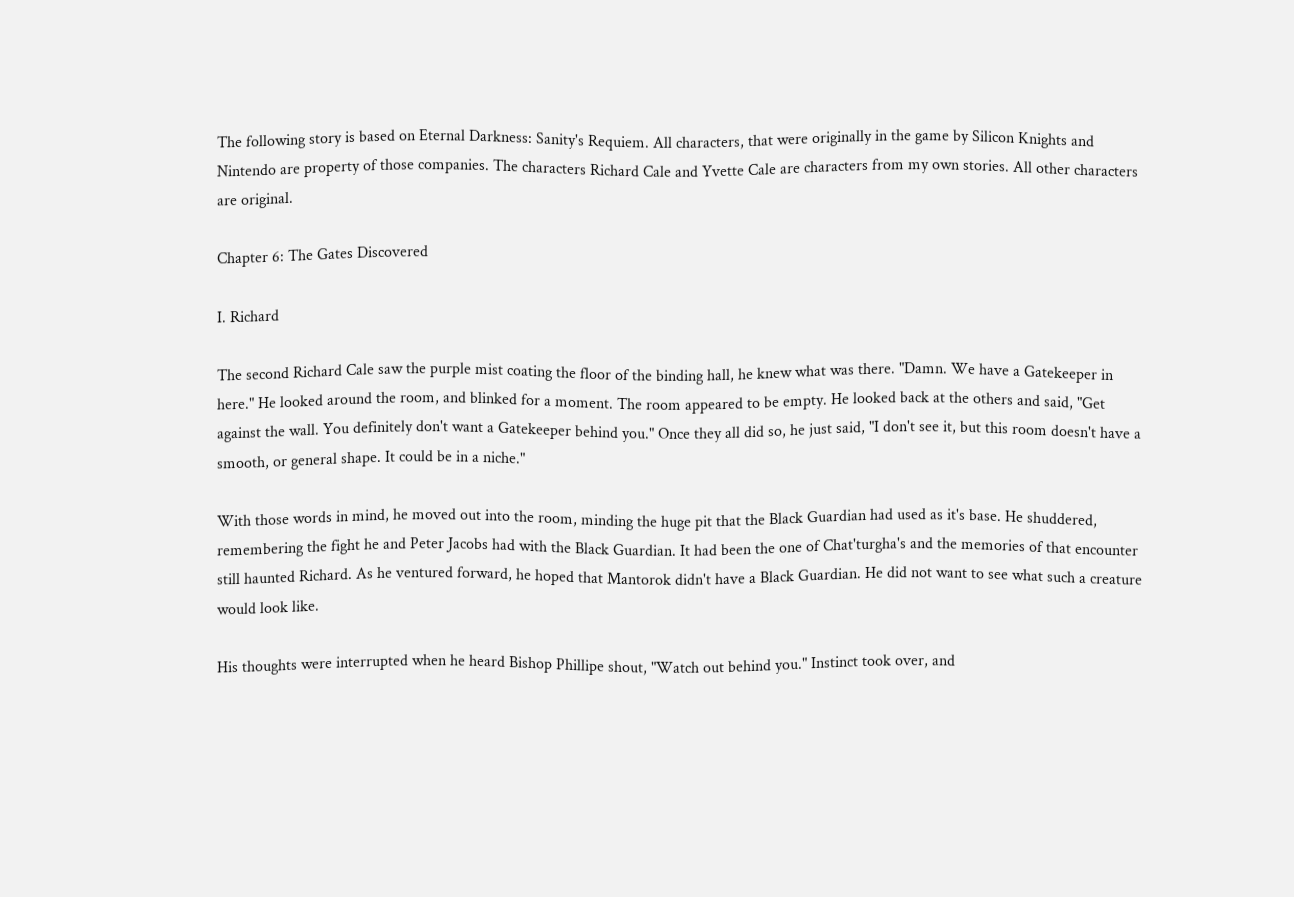The following story is based on Eternal Darkness: Sanity's Requiem. All characters, that were originally in the game by Silicon Knights and Nintendo are property of those companies. The characters Richard Cale and Yvette Cale are characters from my own stories. All other characters are original.

Chapter 6: The Gates Discovered

I. Richard

The second Richard Cale saw the purple mist coating the floor of the binding hall, he knew what was there. "Damn. We have a Gatekeeper in here." He looked around the room, and blinked for a moment. The room appeared to be empty. He looked back at the others and said, "Get against the wall. You definitely don't want a Gatekeeper behind you." Once they all did so, he just said, "I don't see it, but this room doesn't have a smooth, or general shape. It could be in a niche."

With those words in mind, he moved out into the room, minding the huge pit that the Black Guardian had used as it's base. He shuddered, remembering the fight he and Peter Jacobs had with the Black Guardian. It had been the one of Chat'turgha's and the memories of that encounter still haunted Richard. As he ventured forward, he hoped that Mantorok didn't have a Black Guardian. He did not want to see what such a creature would look like.

His thoughts were interrupted when he heard Bishop Phillipe shout, "Watch out behind you." Instinct took over, and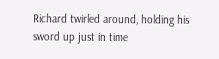Richard twirled around, holding his sword up just in time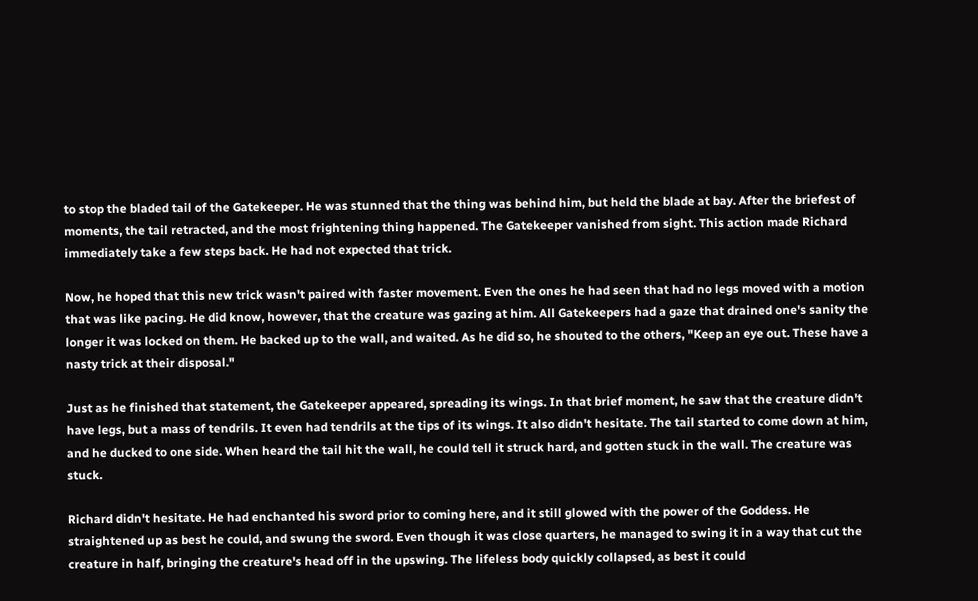to stop the bladed tail of the Gatekeeper. He was stunned that the thing was behind him, but held the blade at bay. After the briefest of moments, the tail retracted, and the most frightening thing happened. The Gatekeeper vanished from sight. This action made Richard immediately take a few steps back. He had not expected that trick.

Now, he hoped that this new trick wasn't paired with faster movement. Even the ones he had seen that had no legs moved with a motion that was like pacing. He did know, however, that the creature was gazing at him. All Gatekeepers had a gaze that drained one's sanity the longer it was locked on them. He backed up to the wall, and waited. As he did so, he shouted to the others, "Keep an eye out. These have a nasty trick at their disposal."

Just as he finished that statement, the Gatekeeper appeared, spreading its wings. In that brief moment, he saw that the creature didn't have legs, but a mass of tendrils. It even had tendrils at the tips of its wings. It also didn't hesitate. The tail started to come down at him, and he ducked to one side. When heard the tail hit the wall, he could tell it struck hard, and gotten stuck in the wall. The creature was stuck.

Richard didn't hesitate. He had enchanted his sword prior to coming here, and it still glowed with the power of the Goddess. He straightened up as best he could, and swung the sword. Even though it was close quarters, he managed to swing it in a way that cut the creature in half, bringing the creature's head off in the upswing. The lifeless body quickly collapsed, as best it could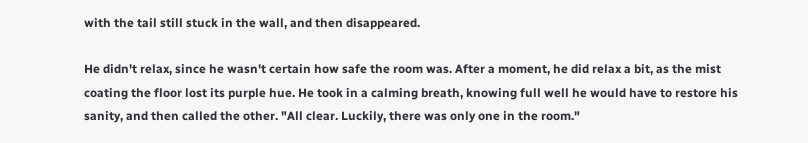with the tail still stuck in the wall, and then disappeared.

He didn't relax, since he wasn't certain how safe the room was. After a moment, he did relax a bit, as the mist coating the floor lost its purple hue. He took in a calming breath, knowing full well he would have to restore his sanity, and then called the other. "All clear. Luckily, there was only one in the room."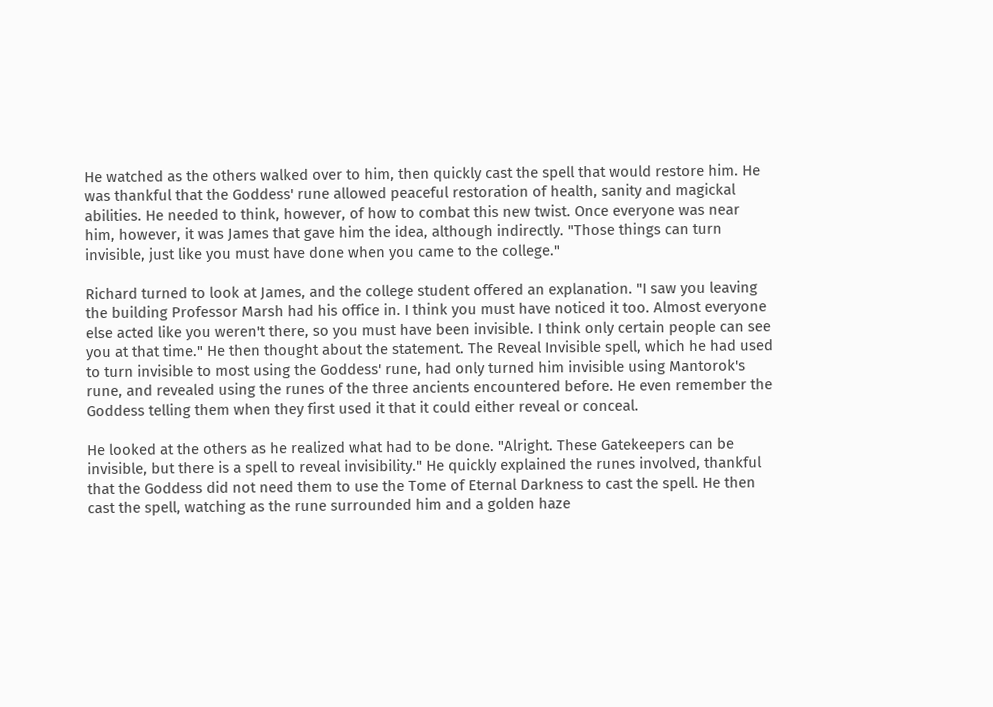He watched as the others walked over to him, then quickly cast the spell that would restore him. He was thankful that the Goddess' rune allowed peaceful restoration of health, sanity and magickal abilities. He needed to think, however, of how to combat this new twist. Once everyone was near him, however, it was James that gave him the idea, although indirectly. "Those things can turn invisible, just like you must have done when you came to the college."

Richard turned to look at James, and the college student offered an explanation. "I saw you leaving the building Professor Marsh had his office in. I think you must have noticed it too. Almost everyone else acted like you weren't there, so you must have been invisible. I think only certain people can see you at that time." He then thought about the statement. The Reveal Invisible spell, which he had used to turn invisible to most using the Goddess' rune, had only turned him invisible using Mantorok's rune, and revealed using the runes of the three ancients encountered before. He even remember the Goddess telling them when they first used it that it could either reveal or conceal.

He looked at the others as he realized what had to be done. "Alright. These Gatekeepers can be invisible, but there is a spell to reveal invisibility." He quickly explained the runes involved, thankful that the Goddess did not need them to use the Tome of Eternal Darkness to cast the spell. He then cast the spell, watching as the rune surrounded him and a golden haze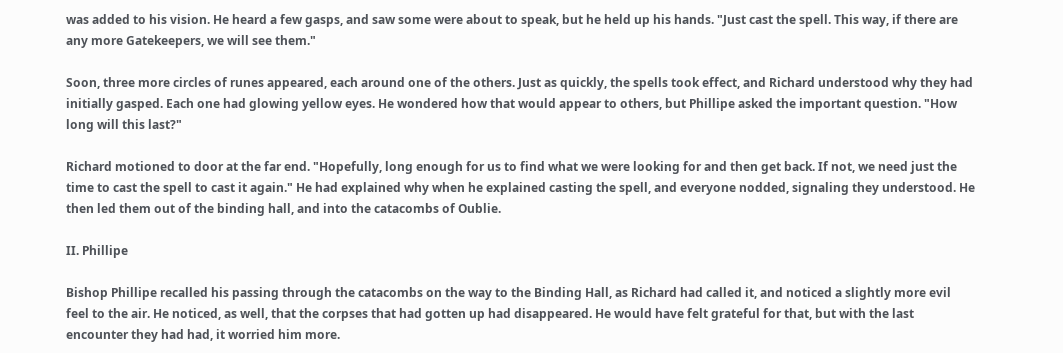was added to his vision. He heard a few gasps, and saw some were about to speak, but he held up his hands. "Just cast the spell. This way, if there are any more Gatekeepers, we will see them."

Soon, three more circles of runes appeared, each around one of the others. Just as quickly, the spells took effect, and Richard understood why they had initially gasped. Each one had glowing yellow eyes. He wondered how that would appear to others, but Phillipe asked the important question. "How long will this last?"

Richard motioned to door at the far end. "Hopefully, long enough for us to find what we were looking for and then get back. If not, we need just the time to cast the spell to cast it again." He had explained why when he explained casting the spell, and everyone nodded, signaling they understood. He then led them out of the binding hall, and into the catacombs of Oublie.

II. Phillipe

Bishop Phillipe recalled his passing through the catacombs on the way to the Binding Hall, as Richard had called it, and noticed a slightly more evil feel to the air. He noticed, as well, that the corpses that had gotten up had disappeared. He would have felt grateful for that, but with the last encounter they had had, it worried him more.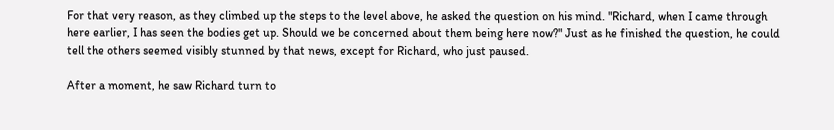For that very reason, as they climbed up the steps to the level above, he asked the question on his mind. "Richard, when I came through here earlier, I has seen the bodies get up. Should we be concerned about them being here now?" Just as he finished the question, he could tell the others seemed visibly stunned by that news, except for Richard, who just paused.

After a moment, he saw Richard turn to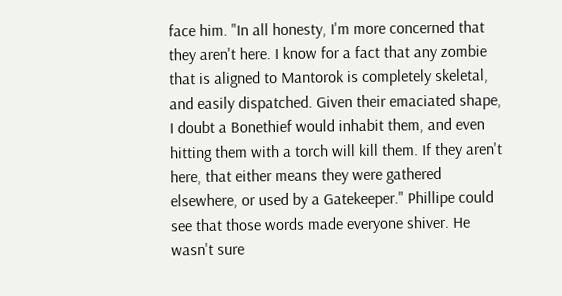face him. "In all honesty, I'm more concerned that they aren't here. I know for a fact that any zombie that is aligned to Mantorok is completely skeletal, and easily dispatched. Given their emaciated shape, I doubt a Bonethief would inhabit them, and even hitting them with a torch will kill them. If they aren't here, that either means they were gathered elsewhere, or used by a Gatekeeper." Phillipe could see that those words made everyone shiver. He wasn't sure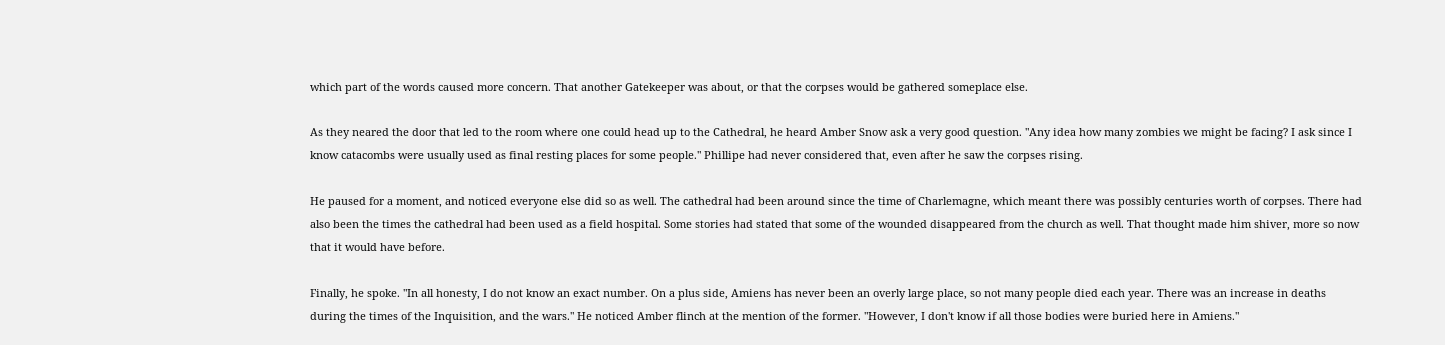which part of the words caused more concern. That another Gatekeeper was about, or that the corpses would be gathered someplace else.

As they neared the door that led to the room where one could head up to the Cathedral, he heard Amber Snow ask a very good question. "Any idea how many zombies we might be facing? I ask since I know catacombs were usually used as final resting places for some people." Phillipe had never considered that, even after he saw the corpses rising.

He paused for a moment, and noticed everyone else did so as well. The cathedral had been around since the time of Charlemagne, which meant there was possibly centuries worth of corpses. There had also been the times the cathedral had been used as a field hospital. Some stories had stated that some of the wounded disappeared from the church as well. That thought made him shiver, more so now that it would have before.

Finally, he spoke. "In all honesty, I do not know an exact number. On a plus side, Amiens has never been an overly large place, so not many people died each year. There was an increase in deaths during the times of the Inquisition, and the wars." He noticed Amber flinch at the mention of the former. "However, I don't know if all those bodies were buried here in Amiens."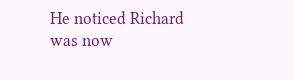He noticed Richard was now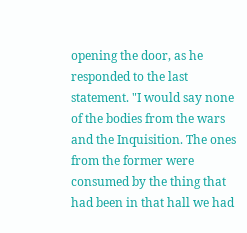opening the door, as he responded to the last statement. "I would say none of the bodies from the wars and the Inquisition. The ones from the former were consumed by the thing that had been in that hall we had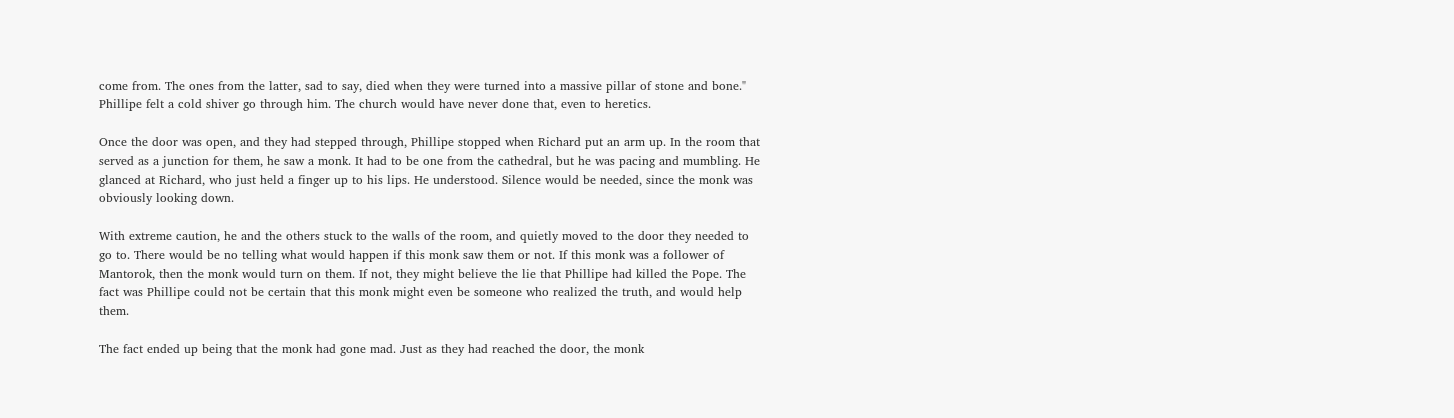come from. The ones from the latter, sad to say, died when they were turned into a massive pillar of stone and bone." Phillipe felt a cold shiver go through him. The church would have never done that, even to heretics.

Once the door was open, and they had stepped through, Phillipe stopped when Richard put an arm up. In the room that served as a junction for them, he saw a monk. It had to be one from the cathedral, but he was pacing and mumbling. He glanced at Richard, who just held a finger up to his lips. He understood. Silence would be needed, since the monk was obviously looking down.

With extreme caution, he and the others stuck to the walls of the room, and quietly moved to the door they needed to go to. There would be no telling what would happen if this monk saw them or not. If this monk was a follower of Mantorok, then the monk would turn on them. If not, they might believe the lie that Phillipe had killed the Pope. The fact was Phillipe could not be certain that this monk might even be someone who realized the truth, and would help them.

The fact ended up being that the monk had gone mad. Just as they had reached the door, the monk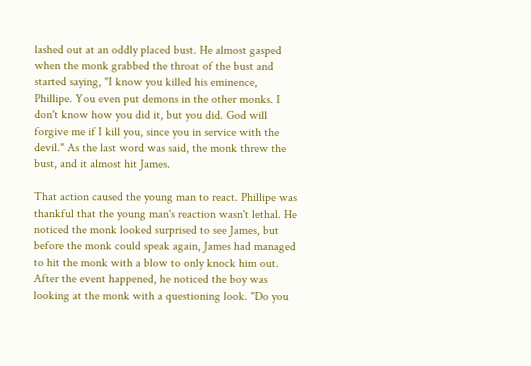lashed out at an oddly placed bust. He almost gasped when the monk grabbed the throat of the bust and started saying, "I know you killed his eminence, Phillipe. You even put demons in the other monks. I don't know how you did it, but you did. God will forgive me if I kill you, since you in service with the devil." As the last word was said, the monk threw the bust, and it almost hit James.

That action caused the young man to react. Phillipe was thankful that the young man's reaction wasn't lethal. He noticed the monk looked surprised to see James, but before the monk could speak again, James had managed to hit the monk with a blow to only knock him out. After the event happened, he noticed the boy was looking at the monk with a questioning look. "Do you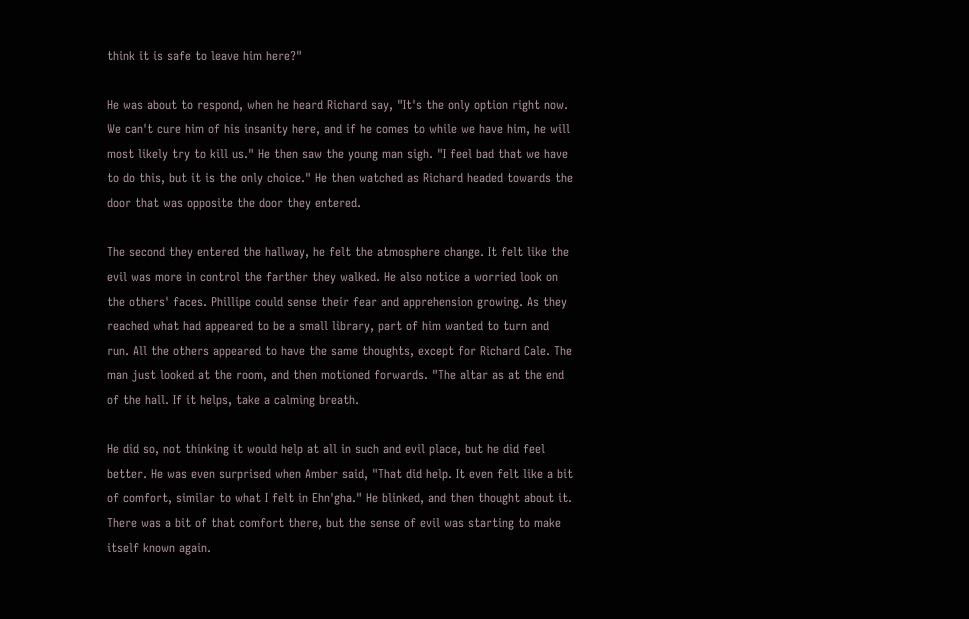think it is safe to leave him here?"

He was about to respond, when he heard Richard say, "It's the only option right now. We can't cure him of his insanity here, and if he comes to while we have him, he will most likely try to kill us." He then saw the young man sigh. "I feel bad that we have to do this, but it is the only choice." He then watched as Richard headed towards the door that was opposite the door they entered.

The second they entered the hallway, he felt the atmosphere change. It felt like the evil was more in control the farther they walked. He also notice a worried look on the others' faces. Phillipe could sense their fear and apprehension growing. As they reached what had appeared to be a small library, part of him wanted to turn and run. All the others appeared to have the same thoughts, except for Richard Cale. The man just looked at the room, and then motioned forwards. "The altar as at the end of the hall. If it helps, take a calming breath.

He did so, not thinking it would help at all in such and evil place, but he did feel better. He was even surprised when Amber said, "That did help. It even felt like a bit of comfort, similar to what I felt in Ehn'gha." He blinked, and then thought about it. There was a bit of that comfort there, but the sense of evil was starting to make itself known again.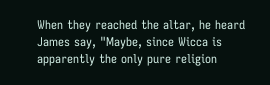When they reached the altar, he heard James say, "Maybe, since Wicca is apparently the only pure religion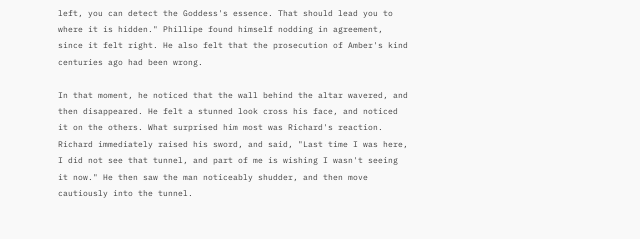left, you can detect the Goddess's essence. That should lead you to where it is hidden." Phillipe found himself nodding in agreement, since it felt right. He also felt that the prosecution of Amber's kind centuries ago had been wrong.

In that moment, he noticed that the wall behind the altar wavered, and then disappeared. He felt a stunned look cross his face, and noticed it on the others. What surprised him most was Richard's reaction. Richard immediately raised his sword, and said, "Last time I was here, I did not see that tunnel, and part of me is wishing I wasn't seeing it now." He then saw the man noticeably shudder, and then move cautiously into the tunnel.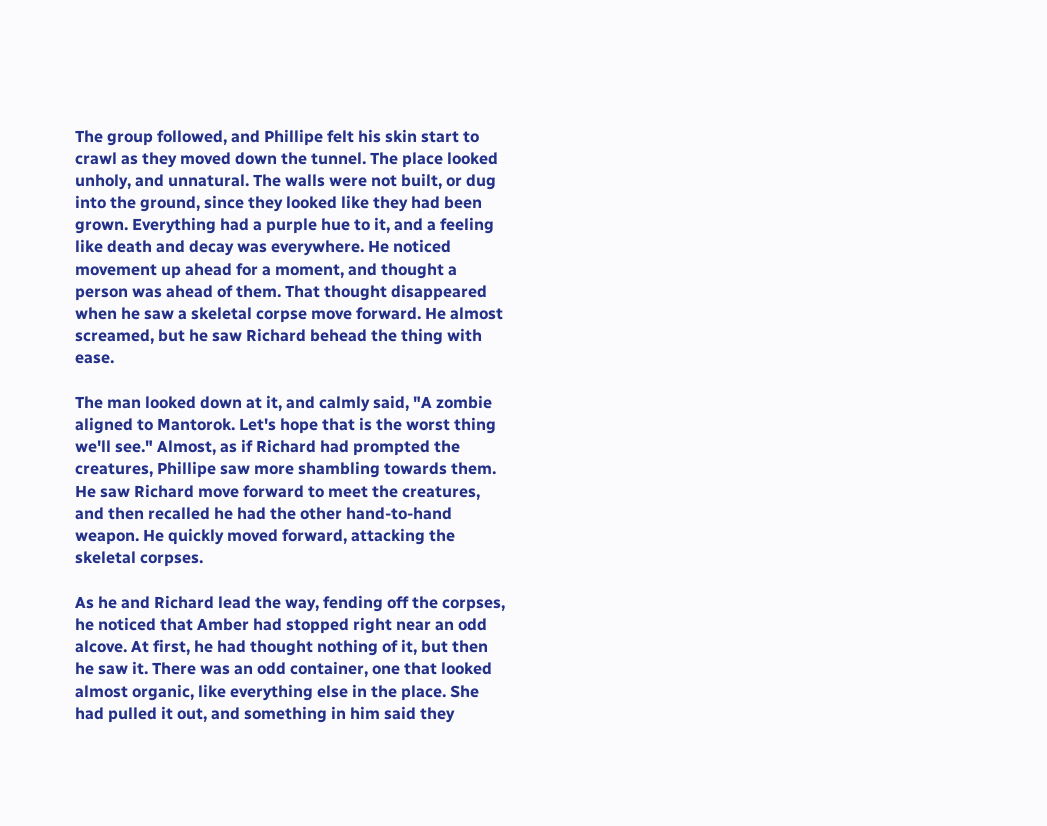The group followed, and Phillipe felt his skin start to crawl as they moved down the tunnel. The place looked unholy, and unnatural. The walls were not built, or dug into the ground, since they looked like they had been grown. Everything had a purple hue to it, and a feeling like death and decay was everywhere. He noticed movement up ahead for a moment, and thought a person was ahead of them. That thought disappeared when he saw a skeletal corpse move forward. He almost screamed, but he saw Richard behead the thing with ease.

The man looked down at it, and calmly said, "A zombie aligned to Mantorok. Let's hope that is the worst thing we'll see." Almost, as if Richard had prompted the creatures, Phillipe saw more shambling towards them. He saw Richard move forward to meet the creatures, and then recalled he had the other hand-to-hand weapon. He quickly moved forward, attacking the skeletal corpses.

As he and Richard lead the way, fending off the corpses, he noticed that Amber had stopped right near an odd alcove. At first, he had thought nothing of it, but then he saw it. There was an odd container, one that looked almost organic, like everything else in the place. She had pulled it out, and something in him said they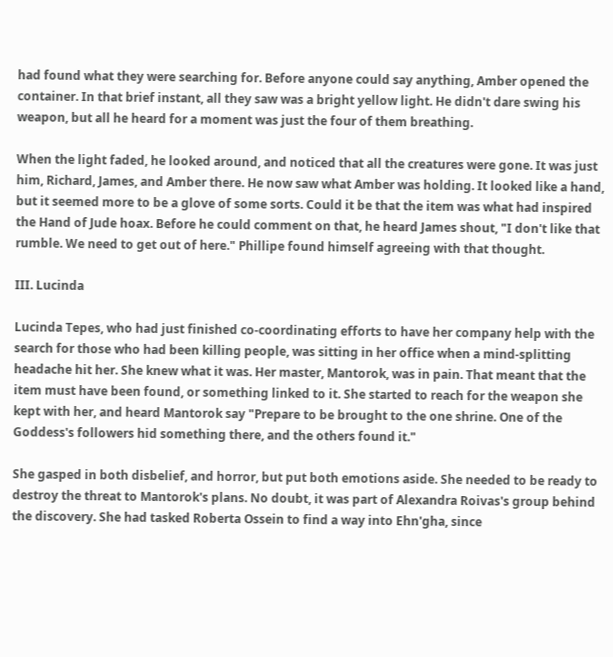had found what they were searching for. Before anyone could say anything, Amber opened the container. In that brief instant, all they saw was a bright yellow light. He didn't dare swing his weapon, but all he heard for a moment was just the four of them breathing.

When the light faded, he looked around, and noticed that all the creatures were gone. It was just him, Richard, James, and Amber there. He now saw what Amber was holding. It looked like a hand, but it seemed more to be a glove of some sorts. Could it be that the item was what had inspired the Hand of Jude hoax. Before he could comment on that, he heard James shout, "I don't like that rumble. We need to get out of here." Phillipe found himself agreeing with that thought.

III. Lucinda

Lucinda Tepes, who had just finished co-coordinating efforts to have her company help with the search for those who had been killing people, was sitting in her office when a mind-splitting headache hit her. She knew what it was. Her master, Mantorok, was in pain. That meant that the item must have been found, or something linked to it. She started to reach for the weapon she kept with her, and heard Mantorok say "Prepare to be brought to the one shrine. One of the Goddess's followers hid something there, and the others found it."

She gasped in both disbelief, and horror, but put both emotions aside. She needed to be ready to destroy the threat to Mantorok's plans. No doubt, it was part of Alexandra Roivas's group behind the discovery. She had tasked Roberta Ossein to find a way into Ehn'gha, since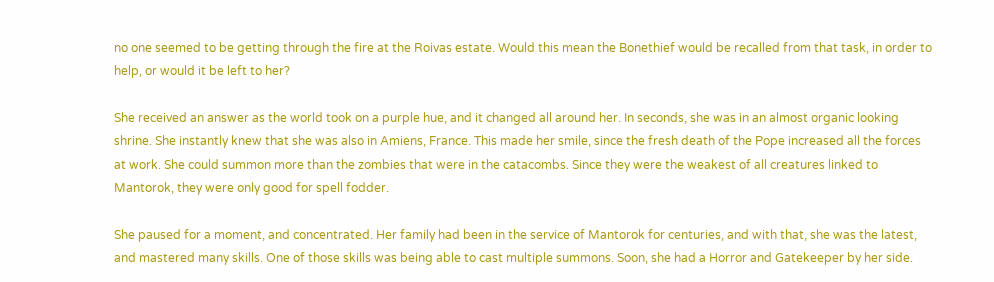no one seemed to be getting through the fire at the Roivas estate. Would this mean the Bonethief would be recalled from that task, in order to help, or would it be left to her?

She received an answer as the world took on a purple hue, and it changed all around her. In seconds, she was in an almost organic looking shrine. She instantly knew that she was also in Amiens, France. This made her smile, since the fresh death of the Pope increased all the forces at work. She could summon more than the zombies that were in the catacombs. Since they were the weakest of all creatures linked to Mantorok, they were only good for spell fodder.

She paused for a moment, and concentrated. Her family had been in the service of Mantorok for centuries, and with that, she was the latest, and mastered many skills. One of those skills was being able to cast multiple summons. Soon, she had a Horror and Gatekeeper by her side.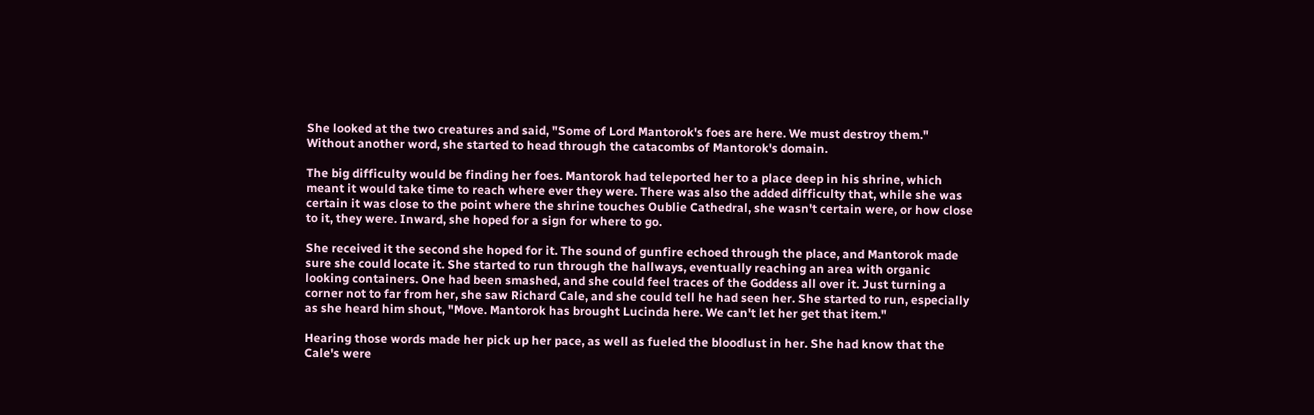She looked at the two creatures and said, "Some of Lord Mantorok's foes are here. We must destroy them." Without another word, she started to head through the catacombs of Mantorok's domain.

The big difficulty would be finding her foes. Mantorok had teleported her to a place deep in his shrine, which meant it would take time to reach where ever they were. There was also the added difficulty that, while she was certain it was close to the point where the shrine touches Oublie Cathedral, she wasn't certain were, or how close to it, they were. Inward, she hoped for a sign for where to go.

She received it the second she hoped for it. The sound of gunfire echoed through the place, and Mantorok made sure she could locate it. She started to run through the hallways, eventually reaching an area with organic looking containers. One had been smashed, and she could feel traces of the Goddess all over it. Just turning a corner not to far from her, she saw Richard Cale, and she could tell he had seen her. She started to run, especially as she heard him shout, "Move. Mantorok has brought Lucinda here. We can't let her get that item."

Hearing those words made her pick up her pace, as well as fueled the bloodlust in her. She had know that the Cale's were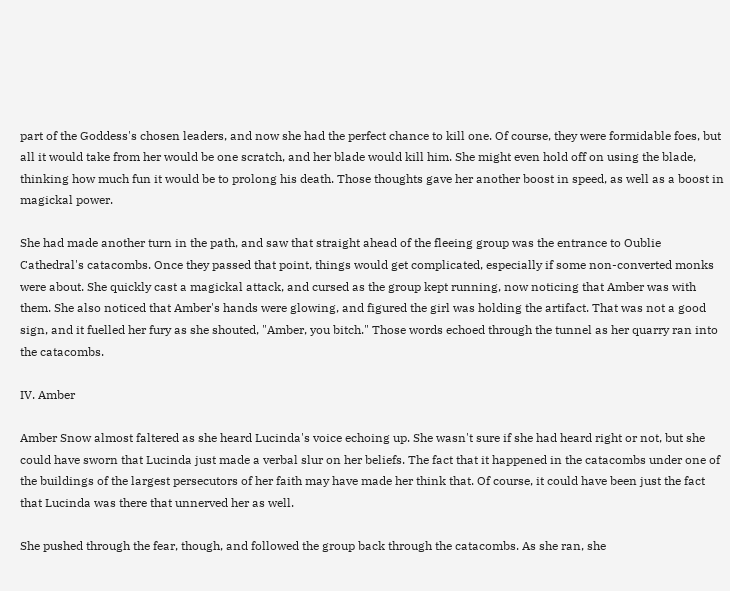part of the Goddess's chosen leaders, and now she had the perfect chance to kill one. Of course, they were formidable foes, but all it would take from her would be one scratch, and her blade would kill him. She might even hold off on using the blade, thinking how much fun it would be to prolong his death. Those thoughts gave her another boost in speed, as well as a boost in magickal power.

She had made another turn in the path, and saw that straight ahead of the fleeing group was the entrance to Oublie Cathedral's catacombs. Once they passed that point, things would get complicated, especially if some non-converted monks were about. She quickly cast a magickal attack, and cursed as the group kept running, now noticing that Amber was with them. She also noticed that Amber's hands were glowing, and figured the girl was holding the artifact. That was not a good sign, and it fuelled her fury as she shouted, "Amber, you bitch." Those words echoed through the tunnel as her quarry ran into the catacombs.

IV. Amber

Amber Snow almost faltered as she heard Lucinda's voice echoing up. She wasn't sure if she had heard right or not, but she could have sworn that Lucinda just made a verbal slur on her beliefs. The fact that it happened in the catacombs under one of the buildings of the largest persecutors of her faith may have made her think that. Of course, it could have been just the fact that Lucinda was there that unnerved her as well.

She pushed through the fear, though, and followed the group back through the catacombs. As she ran, she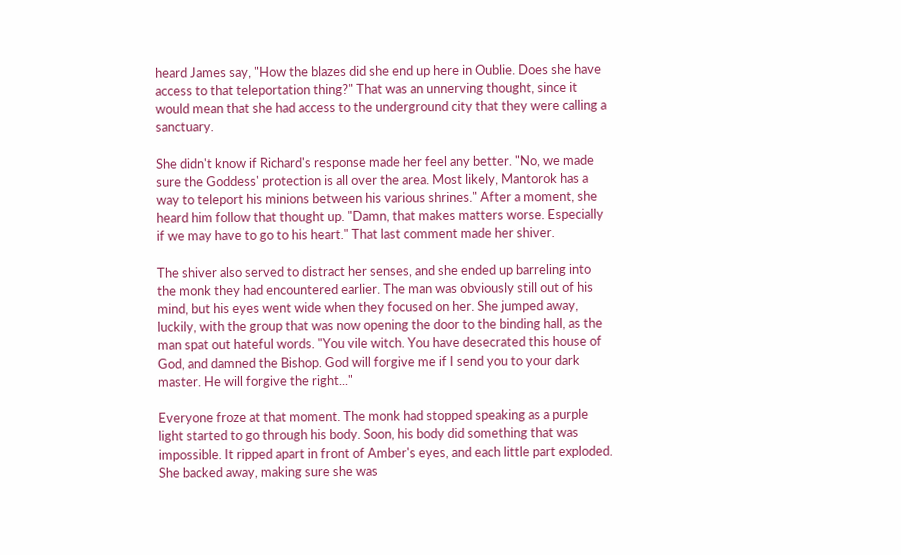heard James say, "How the blazes did she end up here in Oublie. Does she have access to that teleportation thing?" That was an unnerving thought, since it would mean that she had access to the underground city that they were calling a sanctuary.

She didn't know if Richard's response made her feel any better. "No, we made sure the Goddess' protection is all over the area. Most likely, Mantorok has a way to teleport his minions between his various shrines." After a moment, she heard him follow that thought up. "Damn, that makes matters worse. Especially if we may have to go to his heart." That last comment made her shiver.

The shiver also served to distract her senses, and she ended up barreling into the monk they had encountered earlier. The man was obviously still out of his mind, but his eyes went wide when they focused on her. She jumped away, luckily, with the group that was now opening the door to the binding hall, as the man spat out hateful words. "You vile witch. You have desecrated this house of God, and damned the Bishop. God will forgive me if I send you to your dark master. He will forgive the right..."

Everyone froze at that moment. The monk had stopped speaking as a purple light started to go through his body. Soon, his body did something that was impossible. It ripped apart in front of Amber's eyes, and each little part exploded. She backed away, making sure she was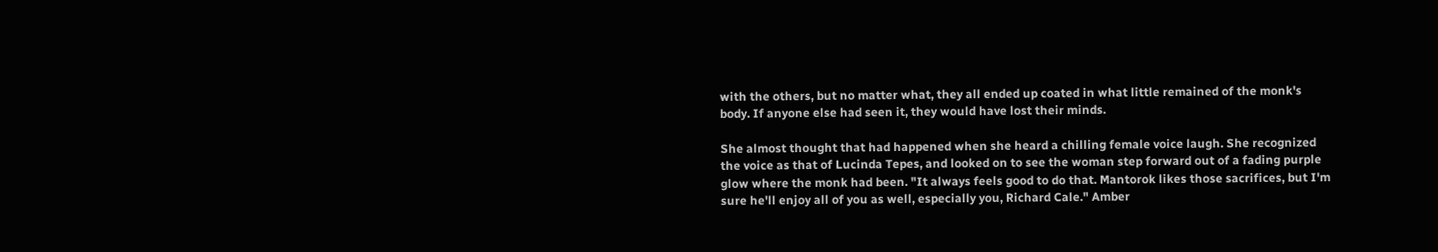with the others, but no matter what, they all ended up coated in what little remained of the monk's body. If anyone else had seen it, they would have lost their minds.

She almost thought that had happened when she heard a chilling female voice laugh. She recognized the voice as that of Lucinda Tepes, and looked on to see the woman step forward out of a fading purple glow where the monk had been. "It always feels good to do that. Mantorok likes those sacrifices, but I'm sure he'll enjoy all of you as well, especially you, Richard Cale." Amber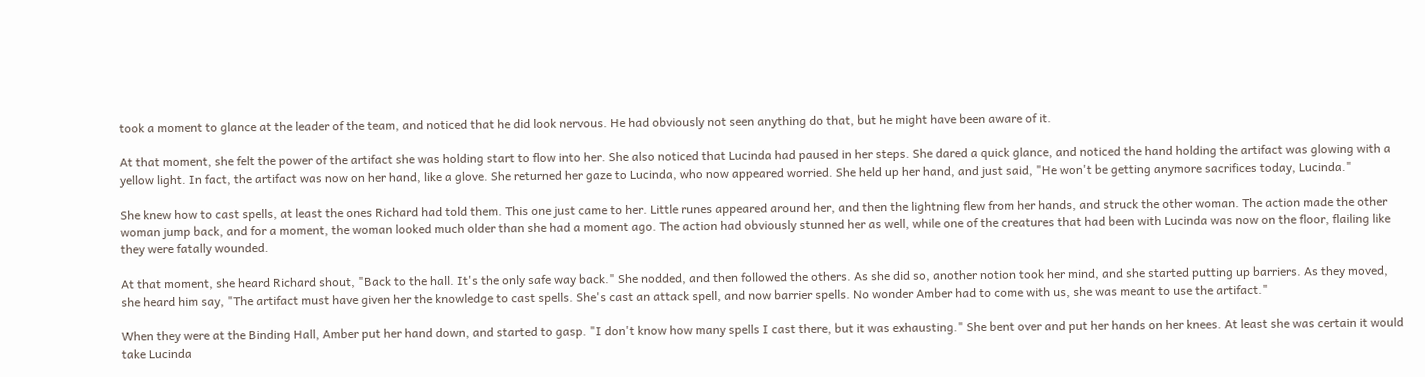took a moment to glance at the leader of the team, and noticed that he did look nervous. He had obviously not seen anything do that, but he might have been aware of it.

At that moment, she felt the power of the artifact she was holding start to flow into her. She also noticed that Lucinda had paused in her steps. She dared a quick glance, and noticed the hand holding the artifact was glowing with a yellow light. In fact, the artifact was now on her hand, like a glove. She returned her gaze to Lucinda, who now appeared worried. She held up her hand, and just said, "He won't be getting anymore sacrifices today, Lucinda."

She knew how to cast spells, at least the ones Richard had told them. This one just came to her. Little runes appeared around her, and then the lightning flew from her hands, and struck the other woman. The action made the other woman jump back, and for a moment, the woman looked much older than she had a moment ago. The action had obviously stunned her as well, while one of the creatures that had been with Lucinda was now on the floor, flailing like they were fatally wounded.

At that moment, she heard Richard shout, "Back to the hall. It's the only safe way back." She nodded, and then followed the others. As she did so, another notion took her mind, and she started putting up barriers. As they moved, she heard him say, "The artifact must have given her the knowledge to cast spells. She's cast an attack spell, and now barrier spells. No wonder Amber had to come with us, she was meant to use the artifact."

When they were at the Binding Hall, Amber put her hand down, and started to gasp. "I don't know how many spells I cast there, but it was exhausting." She bent over and put her hands on her knees. At least she was certain it would take Lucinda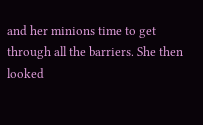and her minions time to get through all the barriers. She then looked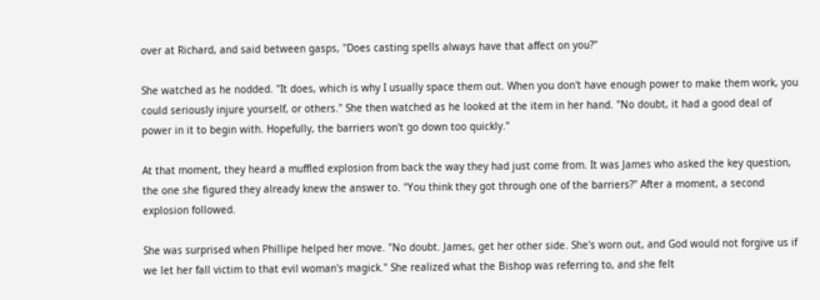over at Richard, and said between gasps, "Does casting spells always have that affect on you?"

She watched as he nodded. "It does, which is why I usually space them out. When you don't have enough power to make them work, you could seriously injure yourself, or others." She then watched as he looked at the item in her hand. "No doubt, it had a good deal of power in it to begin with. Hopefully, the barriers won't go down too quickly."

At that moment, they heard a muffled explosion from back the way they had just come from. It was James who asked the key question, the one she figured they already knew the answer to. "You think they got through one of the barriers?" After a moment, a second explosion followed.

She was surprised when Phillipe helped her move. "No doubt. James, get her other side. She's worn out, and God would not forgive us if we let her fall victim to that evil woman's magick." She realized what the Bishop was referring to, and she felt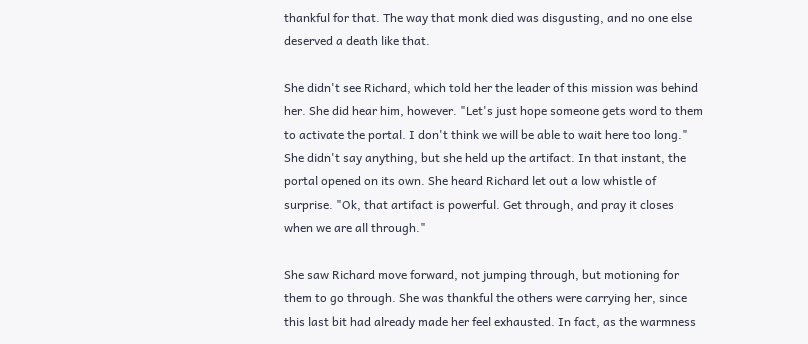thankful for that. The way that monk died was disgusting, and no one else deserved a death like that.

She didn't see Richard, which told her the leader of this mission was behind her. She did hear him, however. "Let's just hope someone gets word to them to activate the portal. I don't think we will be able to wait here too long." She didn't say anything, but she held up the artifact. In that instant, the portal opened on its own. She heard Richard let out a low whistle of surprise. "Ok, that artifact is powerful. Get through, and pray it closes when we are all through."

She saw Richard move forward, not jumping through, but motioning for them to go through. She was thankful the others were carrying her, since this last bit had already made her feel exhausted. In fact, as the warmness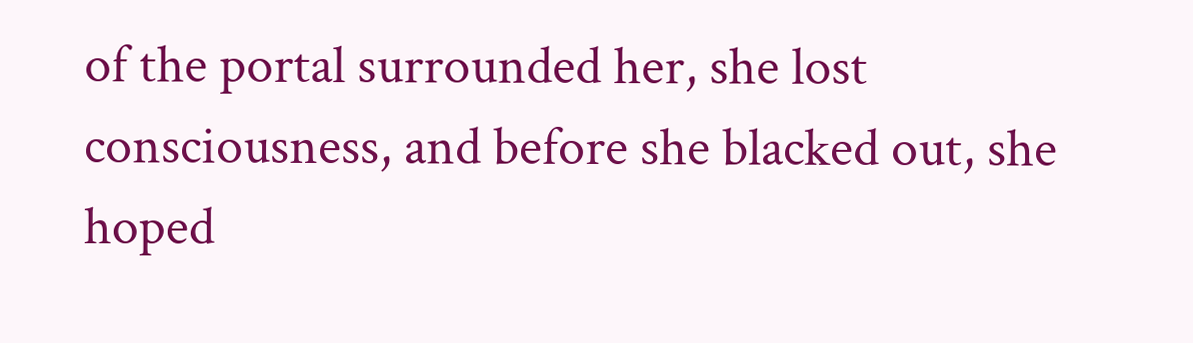of the portal surrounded her, she lost consciousness, and before she blacked out, she hoped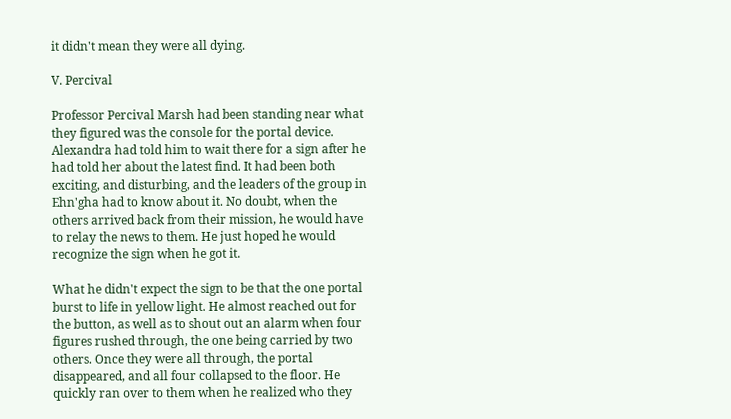it didn't mean they were all dying.

V. Percival

Professor Percival Marsh had been standing near what they figured was the console for the portal device. Alexandra had told him to wait there for a sign after he had told her about the latest find. It had been both exciting, and disturbing, and the leaders of the group in Ehn'gha had to know about it. No doubt, when the others arrived back from their mission, he would have to relay the news to them. He just hoped he would recognize the sign when he got it.

What he didn't expect the sign to be that the one portal burst to life in yellow light. He almost reached out for the button, as well as to shout out an alarm when four figures rushed through, the one being carried by two others. Once they were all through, the portal disappeared, and all four collapsed to the floor. He quickly ran over to them when he realized who they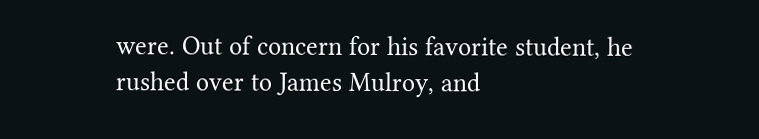were. Out of concern for his favorite student, he rushed over to James Mulroy, and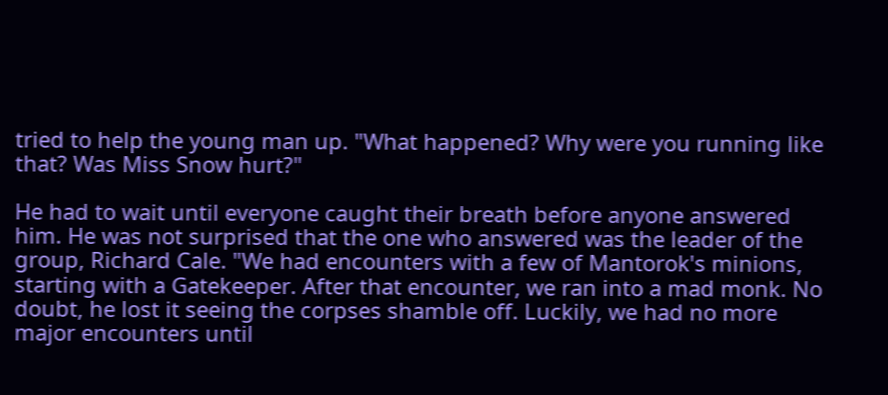tried to help the young man up. "What happened? Why were you running like that? Was Miss Snow hurt?"

He had to wait until everyone caught their breath before anyone answered him. He was not surprised that the one who answered was the leader of the group, Richard Cale. "We had encounters with a few of Mantorok's minions, starting with a Gatekeeper. After that encounter, we ran into a mad monk. No doubt, he lost it seeing the corpses shamble off. Luckily, we had no more major encounters until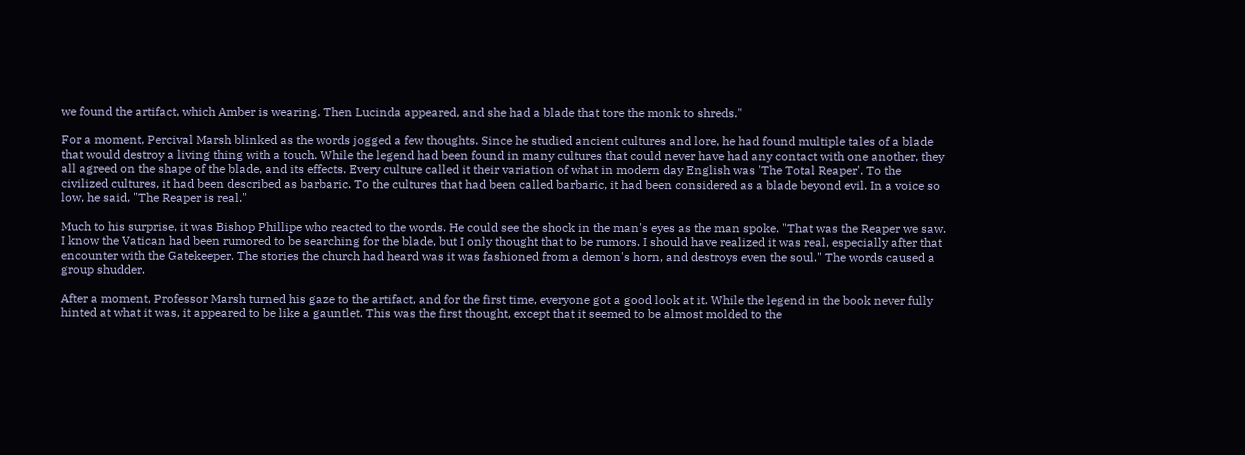we found the artifact, which Amber is wearing. Then Lucinda appeared, and she had a blade that tore the monk to shreds."

For a moment, Percival Marsh blinked as the words jogged a few thoughts. Since he studied ancient cultures and lore, he had found multiple tales of a blade that would destroy a living thing with a touch. While the legend had been found in many cultures that could never have had any contact with one another, they all agreed on the shape of the blade, and its effects. Every culture called it their variation of what in modern day English was 'The Total Reaper'. To the civilized cultures, it had been described as barbaric. To the cultures that had been called barbaric, it had been considered as a blade beyond evil. In a voice so low, he said, "The Reaper is real."

Much to his surprise, it was Bishop Phillipe who reacted to the words. He could see the shock in the man's eyes as the man spoke. "That was the Reaper we saw. I know the Vatican had been rumored to be searching for the blade, but I only thought that to be rumors. I should have realized it was real, especially after that encounter with the Gatekeeper. The stories the church had heard was it was fashioned from a demon's horn, and destroys even the soul." The words caused a group shudder.

After a moment, Professor Marsh turned his gaze to the artifact, and for the first time, everyone got a good look at it. While the legend in the book never fully hinted at what it was, it appeared to be like a gauntlet. This was the first thought, except that it seemed to be almost molded to the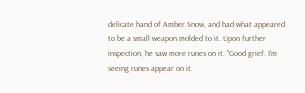delicate hand of Amber Snow, and had what appeared to be a small weapon molded to it. Upon further inspection, he saw more runes on it. "Good grief. I'm seeing runes appear on it.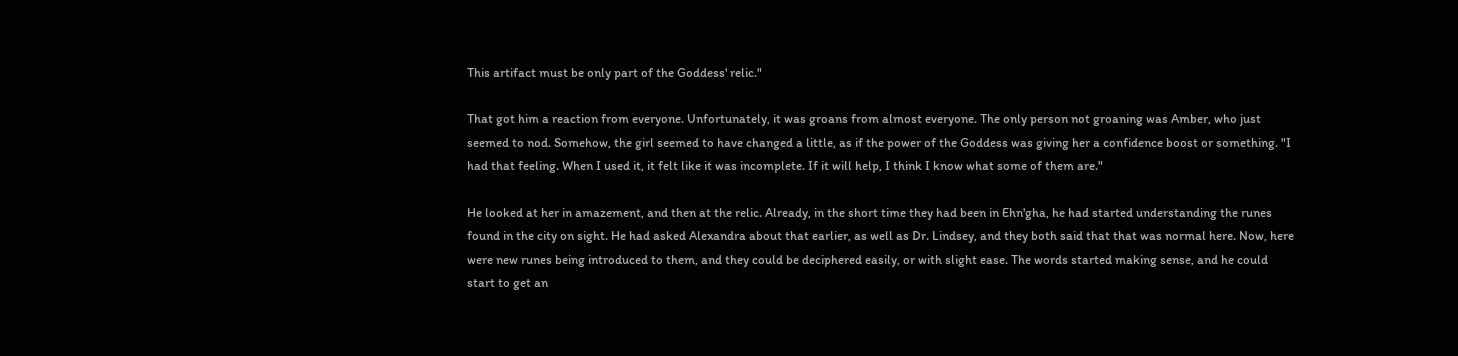This artifact must be only part of the Goddess' relic."

That got him a reaction from everyone. Unfortunately, it was groans from almost everyone. The only person not groaning was Amber, who just seemed to nod. Somehow, the girl seemed to have changed a little, as if the power of the Goddess was giving her a confidence boost or something. "I had that feeling. When I used it, it felt like it was incomplete. If it will help, I think I know what some of them are."

He looked at her in amazement, and then at the relic. Already, in the short time they had been in Ehn'gha, he had started understanding the runes found in the city on sight. He had asked Alexandra about that earlier, as well as Dr. Lindsey, and they both said that that was normal here. Now, here were new runes being introduced to them, and they could be deciphered easily, or with slight ease. The words started making sense, and he could start to get an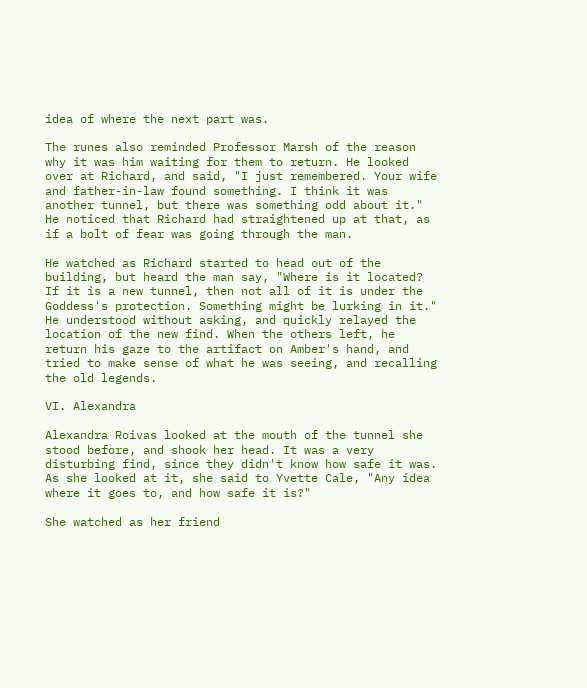idea of where the next part was.

The runes also reminded Professor Marsh of the reason why it was him waiting for them to return. He looked over at Richard, and said, "I just remembered. Your wife and father-in-law found something. I think it was another tunnel, but there was something odd about it." He noticed that Richard had straightened up at that, as if a bolt of fear was going through the man.

He watched as Richard started to head out of the building, but heard the man say, "Where is it located? If it is a new tunnel, then not all of it is under the Goddess's protection. Something might be lurking in it." He understood without asking, and quickly relayed the location of the new find. When the others left, he return his gaze to the artifact on Amber's hand, and tried to make sense of what he was seeing, and recalling the old legends.

VI. Alexandra

Alexandra Roivas looked at the mouth of the tunnel she stood before, and shook her head. It was a very disturbing find, since they didn't know how safe it was. As she looked at it, she said to Yvette Cale, "Any idea where it goes to, and how safe it is?"

She watched as her friend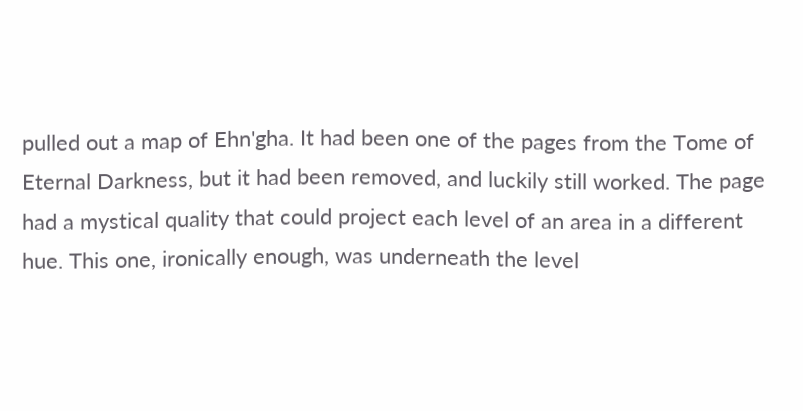pulled out a map of Ehn'gha. It had been one of the pages from the Tome of Eternal Darkness, but it had been removed, and luckily still worked. The page had a mystical quality that could project each level of an area in a different hue. This one, ironically enough, was underneath the level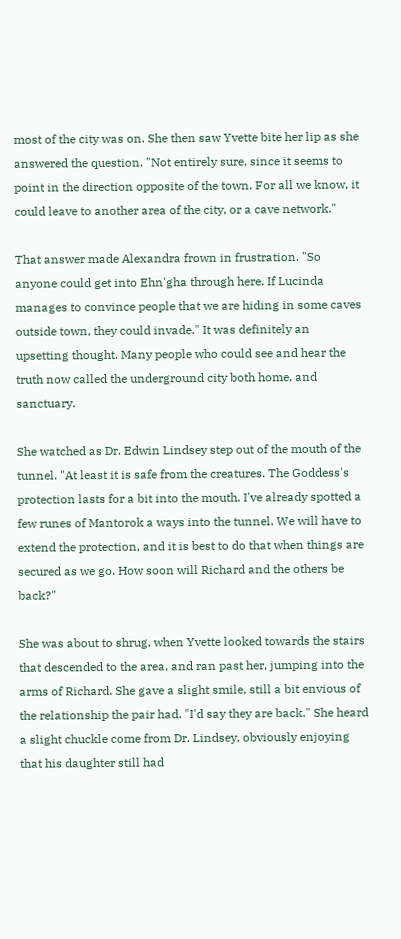most of the city was on. She then saw Yvette bite her lip as she answered the question. "Not entirely sure, since it seems to point in the direction opposite of the town. For all we know, it could leave to another area of the city, or a cave network."

That answer made Alexandra frown in frustration. "So anyone could get into Ehn'gha through here. If Lucinda manages to convince people that we are hiding in some caves outside town, they could invade." It was definitely an upsetting thought. Many people who could see and hear the truth now called the underground city both home, and sanctuary.

She watched as Dr. Edwin Lindsey step out of the mouth of the tunnel. "At least it is safe from the creatures. The Goddess's protection lasts for a bit into the mouth. I've already spotted a few runes of Mantorok a ways into the tunnel. We will have to extend the protection, and it is best to do that when things are secured as we go. How soon will Richard and the others be back?"

She was about to shrug, when Yvette looked towards the stairs that descended to the area, and ran past her, jumping into the arms of Richard. She gave a slight smile, still a bit envious of the relationship the pair had. "I'd say they are back." She heard a slight chuckle come from Dr. Lindsey, obviously enjoying that his daughter still had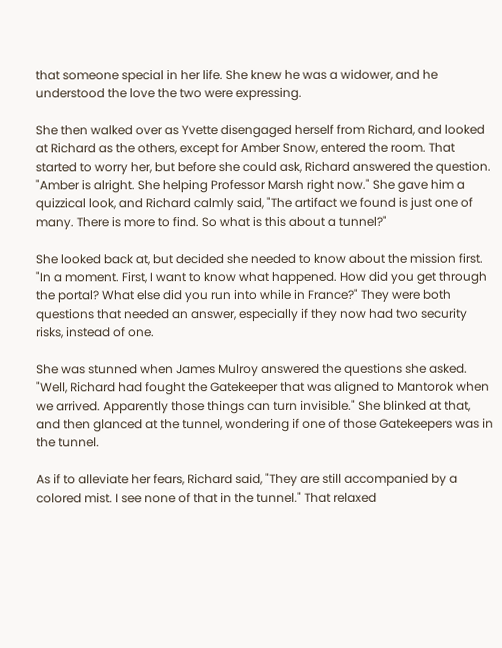that someone special in her life. She knew he was a widower, and he understood the love the two were expressing.

She then walked over as Yvette disengaged herself from Richard, and looked at Richard as the others, except for Amber Snow, entered the room. That started to worry her, but before she could ask, Richard answered the question. "Amber is alright. She helping Professor Marsh right now." She gave him a quizzical look, and Richard calmly said, "The artifact we found is just one of many. There is more to find. So what is this about a tunnel?"

She looked back at, but decided she needed to know about the mission first. "In a moment. First, I want to know what happened. How did you get through the portal? What else did you run into while in France?" They were both questions that needed an answer, especially if they now had two security risks, instead of one.

She was stunned when James Mulroy answered the questions she asked. "Well, Richard had fought the Gatekeeper that was aligned to Mantorok when we arrived. Apparently those things can turn invisible." She blinked at that, and then glanced at the tunnel, wondering if one of those Gatekeepers was in the tunnel.

As if to alleviate her fears, Richard said, "They are still accompanied by a colored mist. I see none of that in the tunnel." That relaxed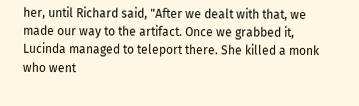her, until Richard said, "After we dealt with that, we made our way to the artifact. Once we grabbed it, Lucinda managed to teleport there. She killed a monk who went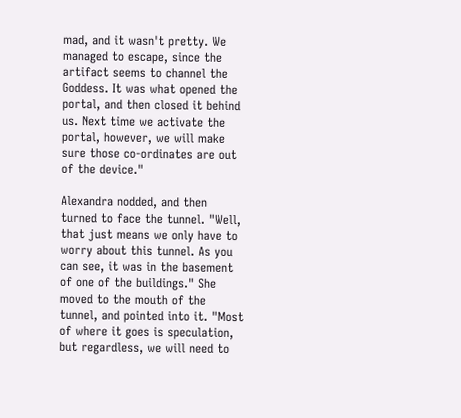mad, and it wasn't pretty. We managed to escape, since the artifact seems to channel the Goddess. It was what opened the portal, and then closed it behind us. Next time we activate the portal, however, we will make sure those co-ordinates are out of the device."

Alexandra nodded, and then turned to face the tunnel. "Well, that just means we only have to worry about this tunnel. As you can see, it was in the basement of one of the buildings." She moved to the mouth of the tunnel, and pointed into it. "Most of where it goes is speculation, but regardless, we will need to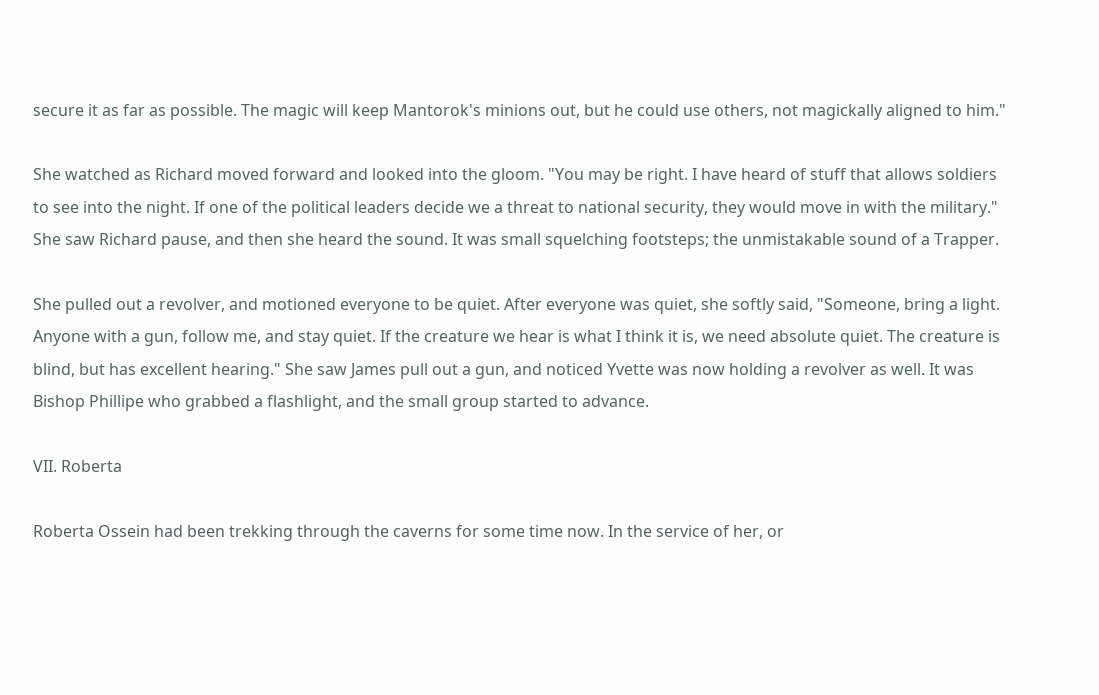secure it as far as possible. The magic will keep Mantorok's minions out, but he could use others, not magickally aligned to him."

She watched as Richard moved forward and looked into the gloom. "You may be right. I have heard of stuff that allows soldiers to see into the night. If one of the political leaders decide we a threat to national security, they would move in with the military." She saw Richard pause, and then she heard the sound. It was small squelching footsteps; the unmistakable sound of a Trapper.

She pulled out a revolver, and motioned everyone to be quiet. After everyone was quiet, she softly said, "Someone, bring a light. Anyone with a gun, follow me, and stay quiet. If the creature we hear is what I think it is, we need absolute quiet. The creature is blind, but has excellent hearing." She saw James pull out a gun, and noticed Yvette was now holding a revolver as well. It was Bishop Phillipe who grabbed a flashlight, and the small group started to advance.

VII. Roberta

Roberta Ossein had been trekking through the caverns for some time now. In the service of her, or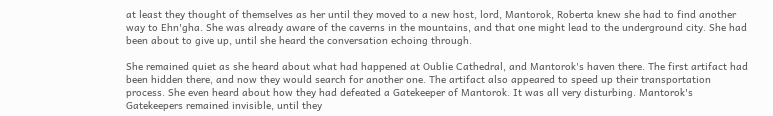at least they thought of themselves as her until they moved to a new host, lord, Mantorok, Roberta knew she had to find another way to Ehn'gha. She was already aware of the caverns in the mountains, and that one might lead to the underground city. She had been about to give up, until she heard the conversation echoing through.

She remained quiet as she heard about what had happened at Oublie Cathedral, and Mantorok's haven there. The first artifact had been hidden there, and now they would search for another one. The artifact also appeared to speed up their transportation process. She even heard about how they had defeated a Gatekeeper of Mantorok. It was all very disturbing. Mantorok's Gatekeepers remained invisible, until they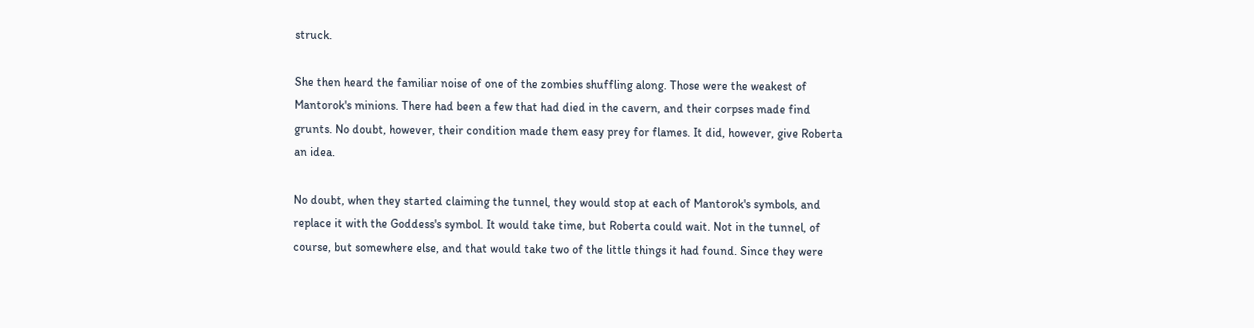struck.

She then heard the familiar noise of one of the zombies shuffling along. Those were the weakest of Mantorok's minions. There had been a few that had died in the cavern, and their corpses made find grunts. No doubt, however, their condition made them easy prey for flames. It did, however, give Roberta an idea.

No doubt, when they started claiming the tunnel, they would stop at each of Mantorok's symbols, and replace it with the Goddess's symbol. It would take time, but Roberta could wait. Not in the tunnel, of course, but somewhere else, and that would take two of the little things it had found. Since they were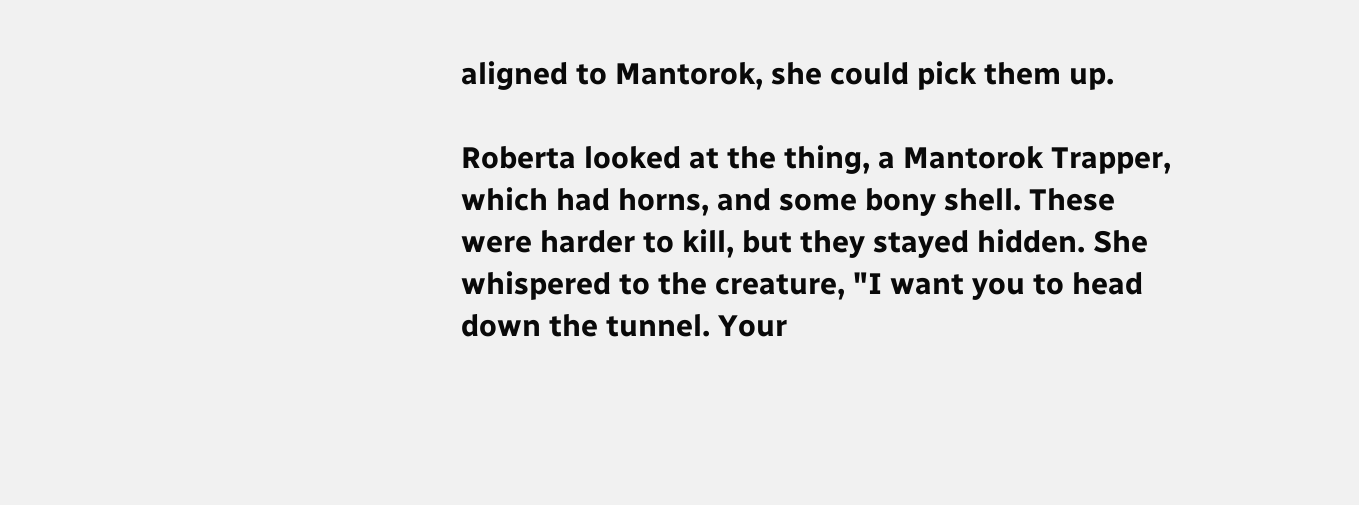aligned to Mantorok, she could pick them up.

Roberta looked at the thing, a Mantorok Trapper, which had horns, and some bony shell. These were harder to kill, but they stayed hidden. She whispered to the creature, "I want you to head down the tunnel. Your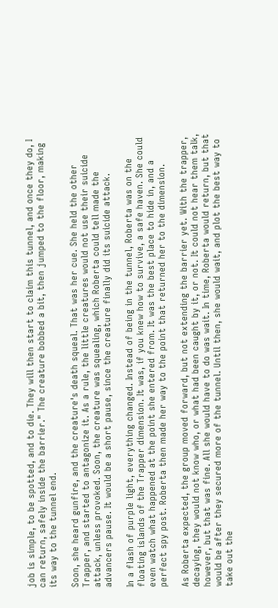job is simple, to be spotted, and to die. They will then start to claim this tunnel, and once they do, I can return, safely inside the barrier." The creature bobbed a bit, then jumped to the floor, making its way to the tunnel end.

Soon, she heard gunfire, and the creature's death squeal. That was her cue. She held the other Trapper, and started to antagonize it. As a rule, the little creatures would not use their suicide attack, unless provoked. Soon, the creature was squealing, which Roberta could tell made the advancers pause. It would be a short pause, since the creature finally did its suicide attack.

In a flash of purple light, everything changed. Instead of being in the tunnel, Roberta was on the floating islands of the Trapper dimension. It was, if you knew how to survive, a safe haven. She could even watch what happened at the point she entered from. It was the best place to hide in, and a perfect spy post. Roberta then made her way to the point that returned her to the dimension.

As Roberta expected, the group moved forward, but not extending the barrier yet. With the trapper, decaying, they would not know who, or what had been caught by it, or not. It could not hear them talk, however, but that was fine. All she would have to do was wait. In time, Roberta would return, but that would be after they secured more of the tunnel. Until then, she would wait, and plot the best way to take out the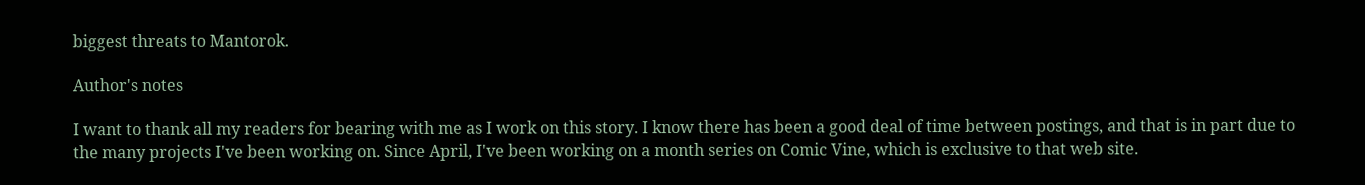biggest threats to Mantorok.

Author's notes

I want to thank all my readers for bearing with me as I work on this story. I know there has been a good deal of time between postings, and that is in part due to the many projects I've been working on. Since April, I've been working on a month series on Comic Vine, which is exclusive to that web site.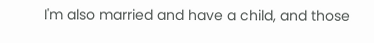I'm also married and have a child, and those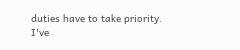duties have to take priority. I've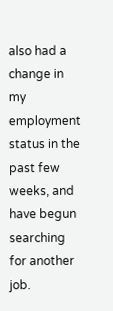also had a change in my employment status in the past few weeks, and have begun searching for another job.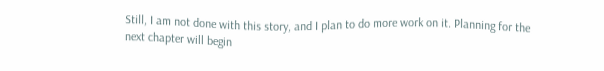Still, I am not done with this story, and I plan to do more work on it. Planning for the next chapter will begin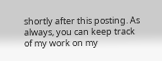shortly after this posting. As always, you can keep track of my work on my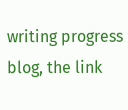writing progress blog, the link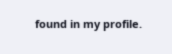found in my profile.